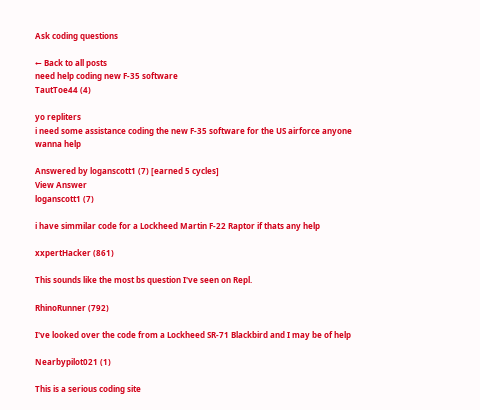Ask coding questions

← Back to all posts
need help coding new F-35 software
TautToe44 (4)

yo repliters
i need some assistance coding the new F-35 software for the US airforce anyone wanna help

Answered by loganscott1 (7) [earned 5 cycles]
View Answer
loganscott1 (7)

i have simmilar code for a Lockheed Martin F-22 Raptor if thats any help

xxpertHacker (861)

This sounds like the most bs question I've seen on Repl.

RhinoRunner (792)

I've looked over the code from a Lockheed SR-71 Blackbird and I may be of help

Nearbypilot021 (1)

This is a serious coding site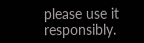please use it responsibly.